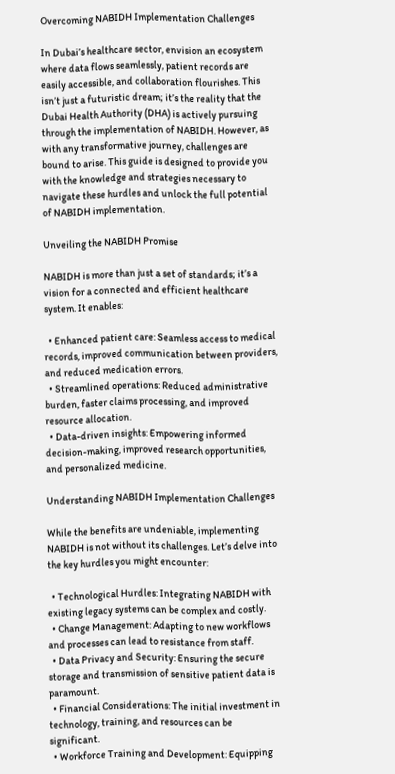Overcoming NABIDH Implementation Challenges

In Dubai’s healthcare sector, envision an ecosystem where data flows seamlessly, patient records are easily accessible, and collaboration flourishes. This isn’t just a futuristic dream; it’s the reality that the Dubai Health Authority (DHA) is actively pursuing through the implementation of NABIDH. However, as with any transformative journey, challenges are bound to arise. This guide is designed to provide you with the knowledge and strategies necessary to navigate these hurdles and unlock the full potential of NABIDH implementation.

Unveiling the NABIDH Promise

NABIDH is more than just a set of standards; it’s a vision for a connected and efficient healthcare system. It enables:

  • Enhanced patient care: Seamless access to medical records, improved communication between providers, and reduced medication errors.
  • Streamlined operations: Reduced administrative burden, faster claims processing, and improved resource allocation.
  • Data-driven insights: Empowering informed decision-making, improved research opportunities, and personalized medicine.

Understanding NABIDH Implementation Challenges

While the benefits are undeniable, implementing NABIDH is not without its challenges. Let’s delve into the key hurdles you might encounter:

  • Technological Hurdles: Integrating NABIDH with existing legacy systems can be complex and costly.
  • Change Management: Adapting to new workflows and processes can lead to resistance from staff.
  • Data Privacy and Security: Ensuring the secure storage and transmission of sensitive patient data is paramount.
  • Financial Considerations: The initial investment in technology, training, and resources can be significant.
  • Workforce Training and Development: Equipping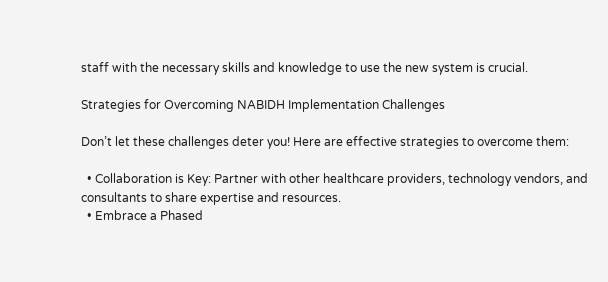staff with the necessary skills and knowledge to use the new system is crucial.

Strategies for Overcoming NABIDH Implementation Challenges

Don’t let these challenges deter you! Here are effective strategies to overcome them:

  • Collaboration is Key: Partner with other healthcare providers, technology vendors, and consultants to share expertise and resources.
  • Embrace a Phased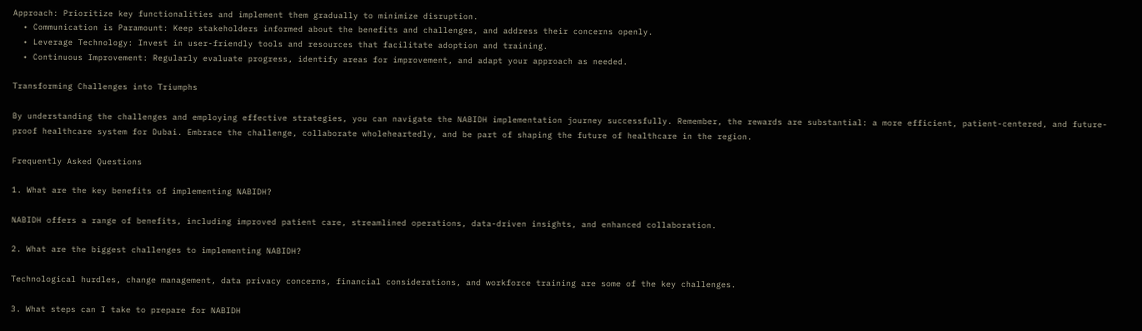Approach: Prioritize key functionalities and implement them gradually to minimize disruption.
  • Communication is Paramount: Keep stakeholders informed about the benefits and challenges, and address their concerns openly.
  • Leverage Technology: Invest in user-friendly tools and resources that facilitate adoption and training.
  • Continuous Improvement: Regularly evaluate progress, identify areas for improvement, and adapt your approach as needed.

Transforming Challenges into Triumphs

By understanding the challenges and employing effective strategies, you can navigate the NABIDH implementation journey successfully. Remember, the rewards are substantial: a more efficient, patient-centered, and future-proof healthcare system for Dubai. Embrace the challenge, collaborate wholeheartedly, and be part of shaping the future of healthcare in the region.

Frequently Asked Questions

1. What are the key benefits of implementing NABIDH?

NABIDH offers a range of benefits, including improved patient care, streamlined operations, data-driven insights, and enhanced collaboration.

2. What are the biggest challenges to implementing NABIDH?

Technological hurdles, change management, data privacy concerns, financial considerations, and workforce training are some of the key challenges.

3. What steps can I take to prepare for NABIDH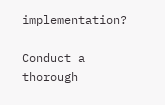implementation?

Conduct a thorough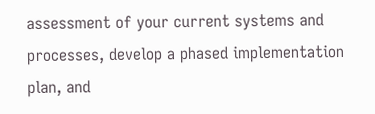assessment of your current systems and processes, develop a phased implementation plan, and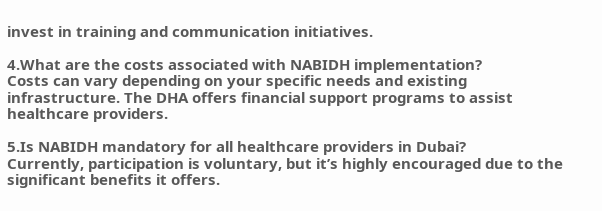invest in training and communication initiatives.

4.What are the costs associated with NABIDH implementation?
Costs can vary depending on your specific needs and existing infrastructure. The DHA offers financial support programs to assist healthcare providers.

5.Is NABIDH mandatory for all healthcare providers in Dubai?
Currently, participation is voluntary, but it’s highly encouraged due to the significant benefits it offers.